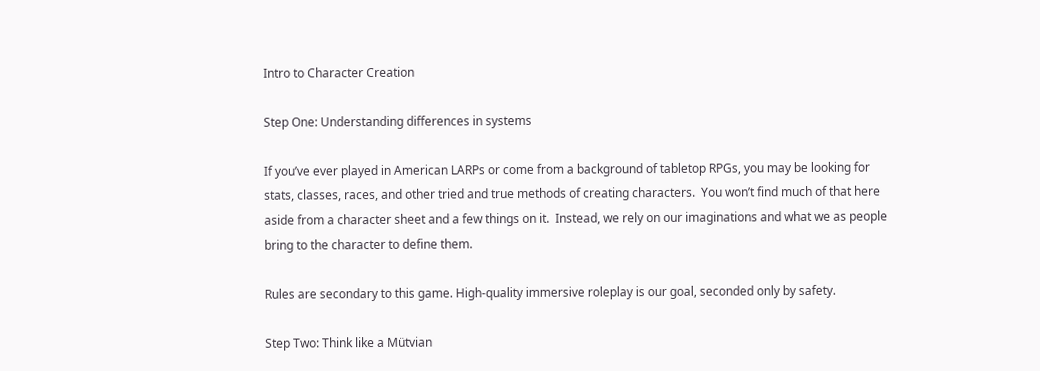Intro to Character Creation

Step One: Understanding differences in systems

If you’ve ever played in American LARPs or come from a background of tabletop RPGs, you may be looking for stats, classes, races, and other tried and true methods of creating characters.  You won’t find much of that here aside from a character sheet and a few things on it.  Instead, we rely on our imaginations and what we as people bring to the character to define them.

Rules are secondary to this game. High-quality immersive roleplay is our goal, seconded only by safety.

Step Two: Think like a Mütvian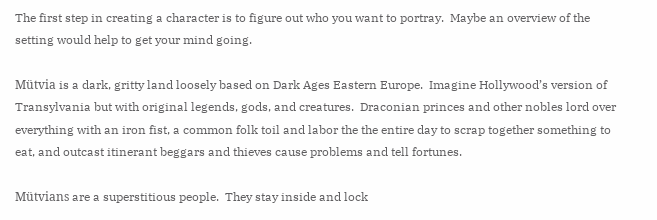The first step in creating a character is to figure out who you want to portray.  Maybe an overview of the setting would help to get your mind going.

Mütvia is a dark, gritty land loosely based on Dark Ages Eastern Europe.  Imagine Hollywood’s version of Transylvania but with original legends, gods, and creatures.  Draconian princes and other nobles lord over everything with an iron fist, a common folk toil and labor the the entire day to scrap together something to eat, and outcast itinerant beggars and thieves cause problems and tell fortunes.

Mütvians are a superstitious people.  They stay inside and lock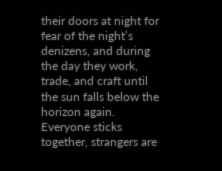their doors at night for fear of the night’s denizens, and during the day they work, trade, and craft until the sun falls below the horizon again.  Everyone sticks together, strangers are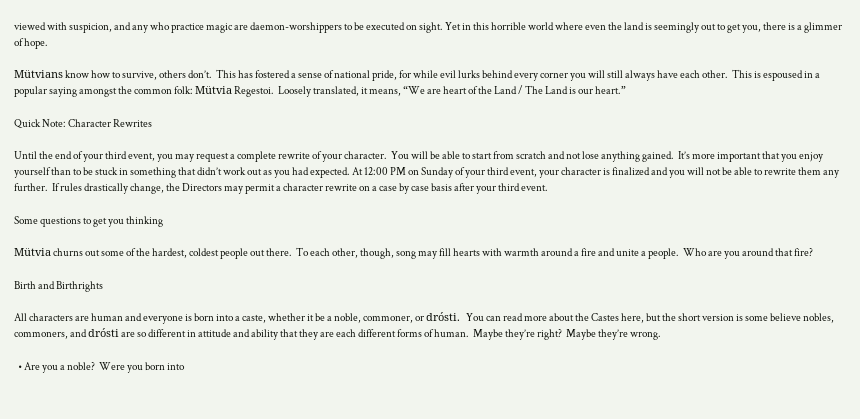viewed with suspicion, and any who practice magic are daemon-worshippers to be executed on sight. Yet in this horrible world where even the land is seemingly out to get you, there is a glimmer of hope.

Mütvians know how to survive, others don’t.  This has fostered a sense of national pride, for while evil lurks behind every corner you will still always have each other.  This is espoused in a popular saying amongst the common folk: Mütvia Regestoi.  Loosely translated, it means, “We are heart of the Land / The Land is our heart.”

Quick Note: Character Rewrites

Until the end of your third event, you may request a complete rewrite of your character.  You will be able to start from scratch and not lose anything gained.  It’s more important that you enjoy yourself than to be stuck in something that didn’t work out as you had expected. At 12:00 PM on Sunday of your third event, your character is finalized and you will not be able to rewrite them any further.  If rules drastically change, the Directors may permit a character rewrite on a case by case basis after your third event.

Some questions to get you thinking

Mütvia churns out some of the hardest, coldest people out there.  To each other, though, song may fill hearts with warmth around a fire and unite a people.  Who are you around that fire?

Birth and Birthrights

All characters are human and everyone is born into a caste, whether it be a noble, commoner, or drósti.  You can read more about the Castes here, but the short version is some believe nobles, commoners, and drósti are so different in attitude and ability that they are each different forms of human.  Maybe they’re right?  Maybe they’re wrong.

  • Are you a noble?  Were you born into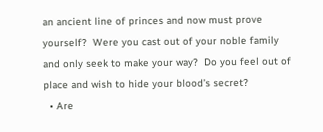an ancient line of princes and now must prove yourself?  Were you cast out of your noble family and only seek to make your way?  Do you feel out of place and wish to hide your blood’s secret?
  • Are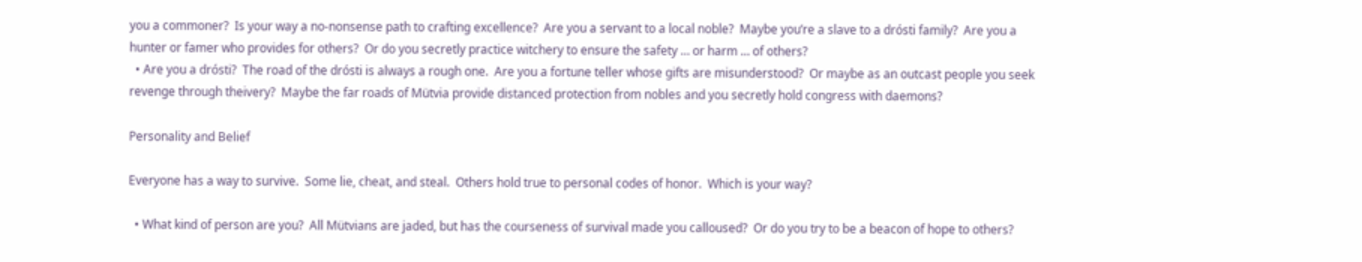you a commoner?  Is your way a no-nonsense path to crafting excellence?  Are you a servant to a local noble?  Maybe you’re a slave to a drósti family?  Are you a hunter or famer who provides for others?  Or do you secretly practice witchery to ensure the safety … or harm … of others?
  • Are you a drósti?  The road of the drósti is always a rough one.  Are you a fortune teller whose gifts are misunderstood?  Or maybe as an outcast people you seek revenge through theivery?  Maybe the far roads of Mütvia provide distanced protection from nobles and you secretly hold congress with daemons?

Personality and Belief

Everyone has a way to survive.  Some lie, cheat, and steal.  Others hold true to personal codes of honor.  Which is your way?

  • What kind of person are you?  All Mütvians are jaded, but has the courseness of survival made you calloused?  Or do you try to be a beacon of hope to others?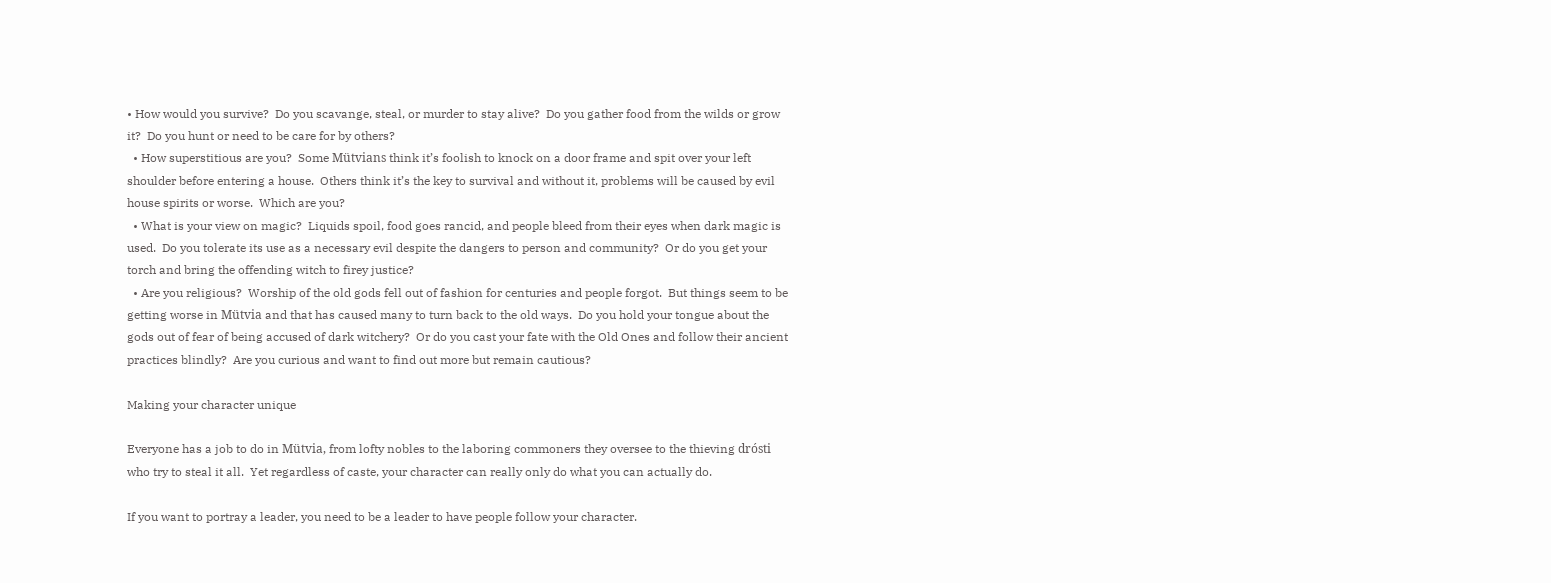• How would you survive?  Do you scavange, steal, or murder to stay alive?  Do you gather food from the wilds or grow it?  Do you hunt or need to be care for by others?
  • How superstitious are you?  Some Mütvians think it’s foolish to knock on a door frame and spit over your left shoulder before entering a house.  Others think it’s the key to survival and without it, problems will be caused by evil house spirits or worse.  Which are you?
  • What is your view on magic?  Liquids spoil, food goes rancid, and people bleed from their eyes when dark magic is used.  Do you tolerate its use as a necessary evil despite the dangers to person and community?  Or do you get your torch and bring the offending witch to firey justice?
  • Are you religious?  Worship of the old gods fell out of fashion for centuries and people forgot.  But things seem to be getting worse in Mütvia and that has caused many to turn back to the old ways.  Do you hold your tongue about the gods out of fear of being accused of dark witchery?  Or do you cast your fate with the Old Ones and follow their ancient practices blindly?  Are you curious and want to find out more but remain cautious?

Making your character unique

Everyone has a job to do in Mütvia, from lofty nobles to the laboring commoners they oversee to the thieving drósti who try to steal it all.  Yet regardless of caste, your character can really only do what you can actually do.

If you want to portray a leader, you need to be a leader to have people follow your character.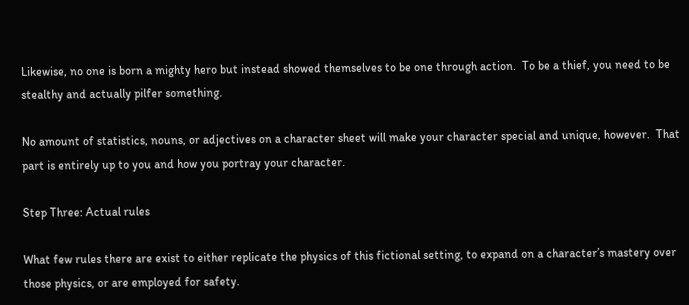Likewise, no one is born a mighty hero but instead showed themselves to be one through action.  To be a thief, you need to be stealthy and actually pilfer something.

No amount of statistics, nouns, or adjectives on a character sheet will make your character special and unique, however.  That part is entirely up to you and how you portray your character.

Step Three: Actual rules

What few rules there are exist to either replicate the physics of this fictional setting, to expand on a character’s mastery over those physics, or are employed for safety.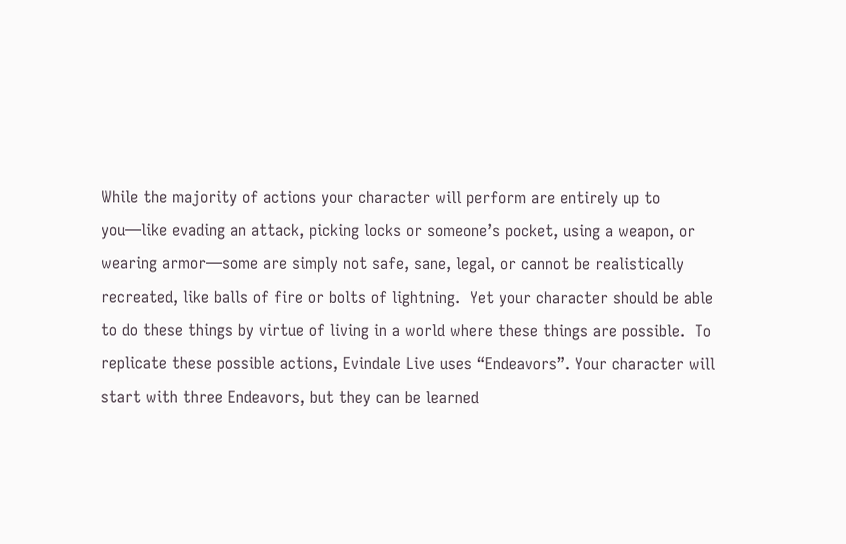While the majority of actions your character will perform are entirely up to you—like evading an attack, picking locks or someone’s pocket, using a weapon, or wearing armor—some are simply not safe, sane, legal, or cannot be realistically recreated, like balls of fire or bolts of lightning.  Yet your character should be able to do these things by virtue of living in a world where these things are possible.  To replicate these possible actions, Evindale Live uses “Endeavors”. Your character will start with three Endeavors, but they can be learned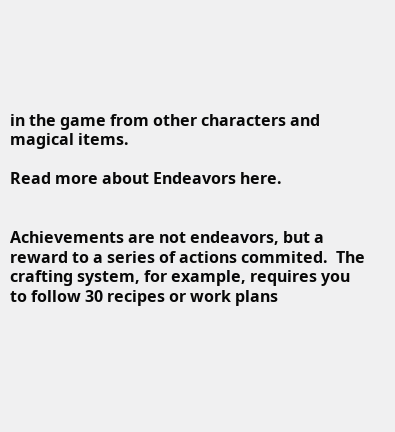in the game from other characters and magical items.

Read more about Endeavors here.


Achievements are not endeavors, but a reward to a series of actions commited.  The crafting system, for example, requires you to follow 30 recipes or work plans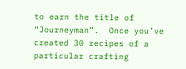to earn the title of “Journeyman”.  Once you’ve created 30 recipes of a particular crafting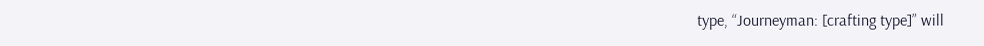type, “Journeyman: [crafting type]” will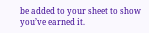be added to your sheet to show you’ve earned it.